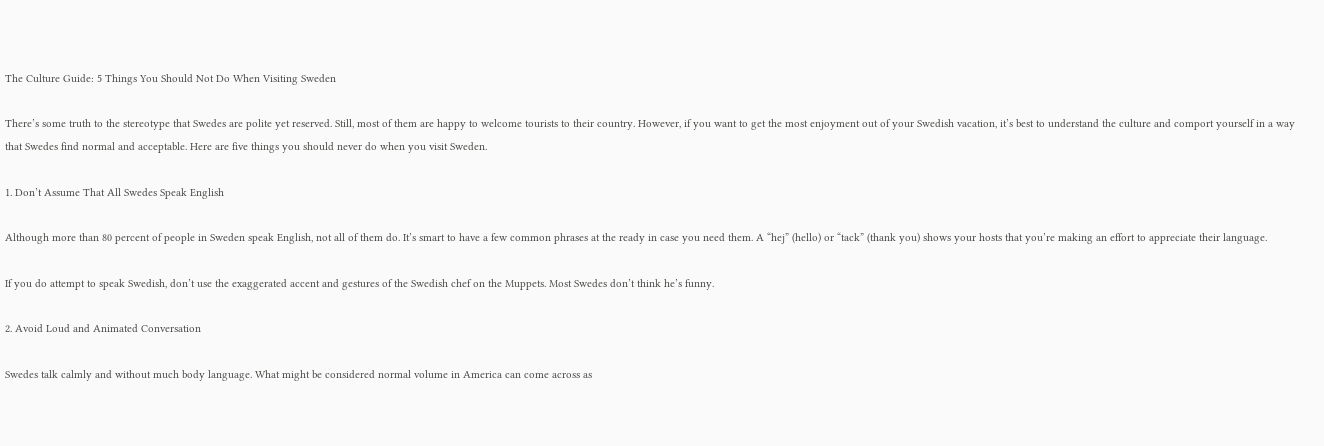The Culture Guide: 5 Things You Should Not Do When Visiting Sweden

There’s some truth to the stereotype that Swedes are polite yet reserved. Still, most of them are happy to welcome tourists to their country. However, if you want to get the most enjoyment out of your Swedish vacation, it’s best to understand the culture and comport yourself in a way that Swedes find normal and acceptable. Here are five things you should never do when you visit Sweden.

1. Don’t Assume That All Swedes Speak English

Although more than 80 percent of people in Sweden speak English, not all of them do. It’s smart to have a few common phrases at the ready in case you need them. A “hej” (hello) or “tack” (thank you) shows your hosts that you’re making an effort to appreciate their language.

If you do attempt to speak Swedish, don’t use the exaggerated accent and gestures of the Swedish chef on the Muppets. Most Swedes don’t think he’s funny.

2. Avoid Loud and Animated Conversation

Swedes talk calmly and without much body language. What might be considered normal volume in America can come across as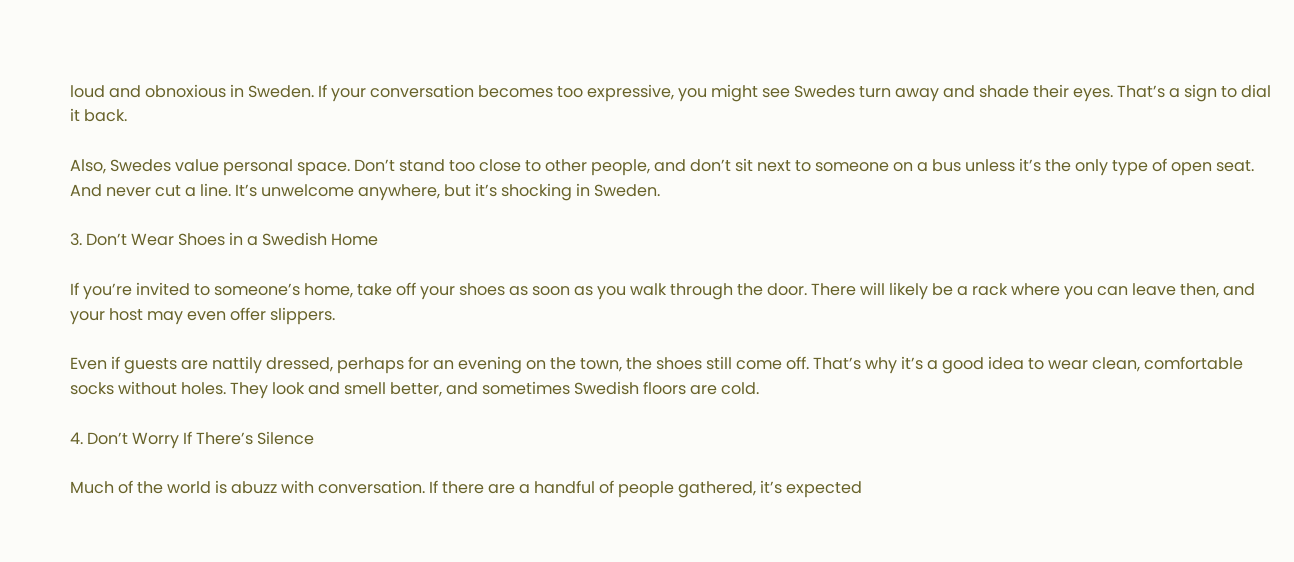loud and obnoxious in Sweden. If your conversation becomes too expressive, you might see Swedes turn away and shade their eyes. That’s a sign to dial it back.

Also, Swedes value personal space. Don’t stand too close to other people, and don’t sit next to someone on a bus unless it’s the only type of open seat. And never cut a line. It’s unwelcome anywhere, but it’s shocking in Sweden.

3. Don’t Wear Shoes in a Swedish Home

If you’re invited to someone’s home, take off your shoes as soon as you walk through the door. There will likely be a rack where you can leave then, and your host may even offer slippers.

Even if guests are nattily dressed, perhaps for an evening on the town, the shoes still come off. That’s why it’s a good idea to wear clean, comfortable socks without holes. They look and smell better, and sometimes Swedish floors are cold.

4. Don’t Worry If There’s Silence

Much of the world is abuzz with conversation. If there are a handful of people gathered, it’s expected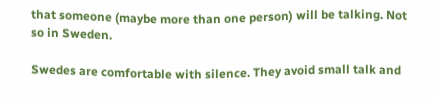that someone (maybe more than one person) will be talking. Not so in Sweden.

Swedes are comfortable with silence. They avoid small talk and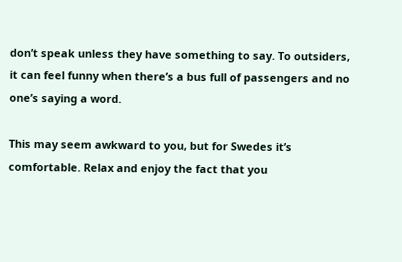don’t speak unless they have something to say. To outsiders, it can feel funny when there’s a bus full of passengers and no one’s saying a word.

This may seem awkward to you, but for Swedes it’s comfortable. Relax and enjoy the fact that you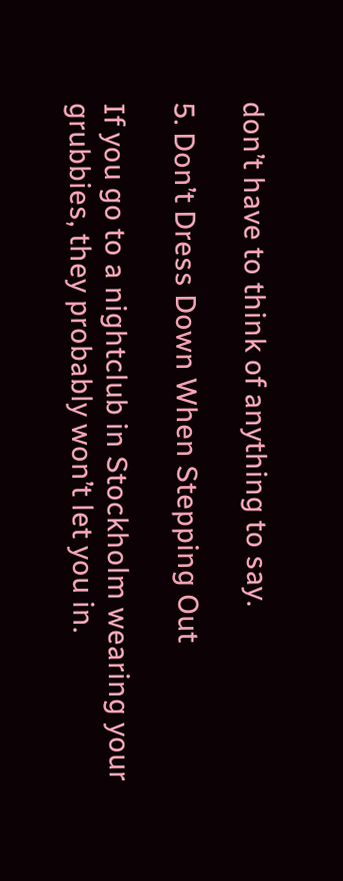don’t have to think of anything to say.

5. Don’t Dress Down When Stepping Out

If you go to a nightclub in Stockholm wearing your grubbies, they probably won’t let you in.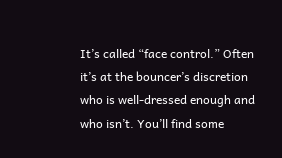It’s called “face control.” Often it’s at the bouncer’s discretion who is well-dressed enough and who isn’t. You’ll find some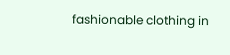fashionable clothing in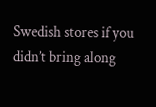Swedish stores if you didn’t bring along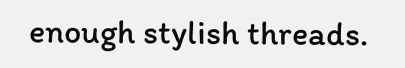enough stylish threads.